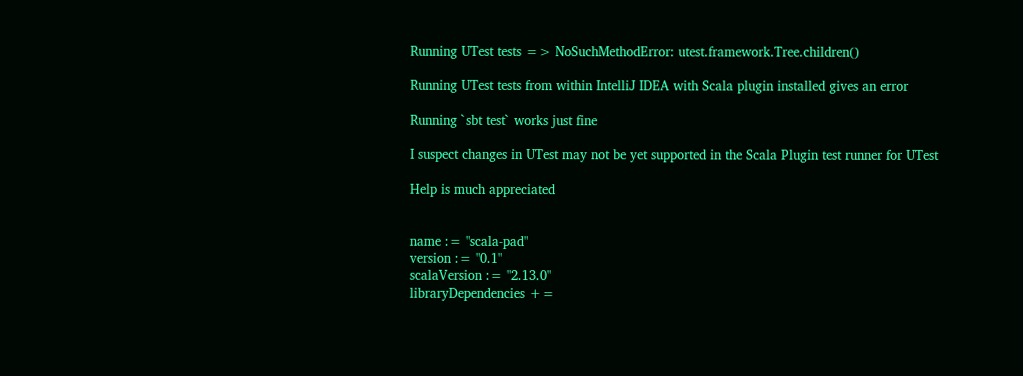Running UTest tests => NoSuchMethodError: utest.framework.Tree.children()

Running UTest tests from within IntelliJ IDEA with Scala plugin installed gives an error

Running `sbt test` works just fine

I suspect changes in UTest may not be yet supported in the Scala Plugin test runner for UTest

Help is much appreciated


name := "scala-pad"
version := "0.1"
scalaVersion := "2.13.0"
libraryDependencies +=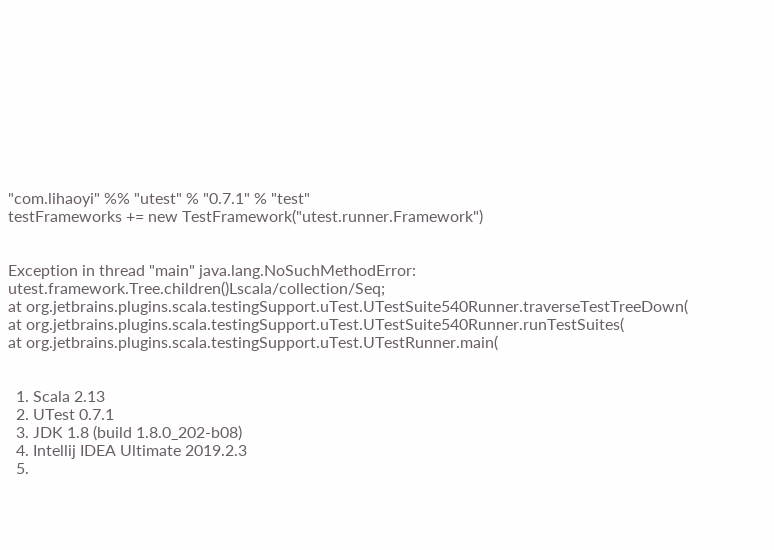"com.lihaoyi" %% "utest" % "0.7.1" % "test"
testFrameworks += new TestFramework("utest.runner.Framework")


Exception in thread "main" java.lang.NoSuchMethodError: utest.framework.Tree.children()Lscala/collection/Seq;
at org.jetbrains.plugins.scala.testingSupport.uTest.UTestSuite540Runner.traverseTestTreeDown(
at org.jetbrains.plugins.scala.testingSupport.uTest.UTestSuite540Runner.runTestSuites(
at org.jetbrains.plugins.scala.testingSupport.uTest.UTestRunner.main(


  1. Scala 2.13
  2. UTest 0.7.1
  3. JDK 1.8 (build 1.8.0_202-b08)
  4. Intellij IDEA Ultimate 2019.2.3
  5.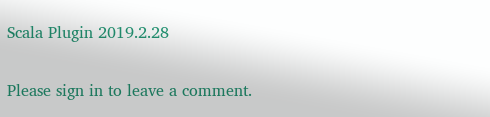Scala Plugin 2019.2.28

Please sign in to leave a comment.